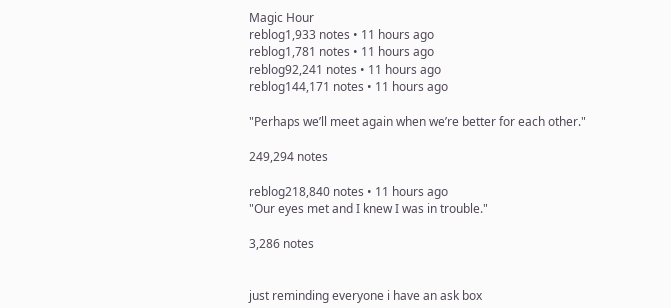Magic Hour
reblog1,933 notes • 11 hours ago
reblog1,781 notes • 11 hours ago
reblog92,241 notes • 11 hours ago
reblog144,171 notes • 11 hours ago

"Perhaps we’ll meet again when we’re better for each other."

249,294 notes

reblog218,840 notes • 11 hours ago
"Our eyes met and I knew I was in trouble."

3,286 notes


just reminding everyone i have an ask box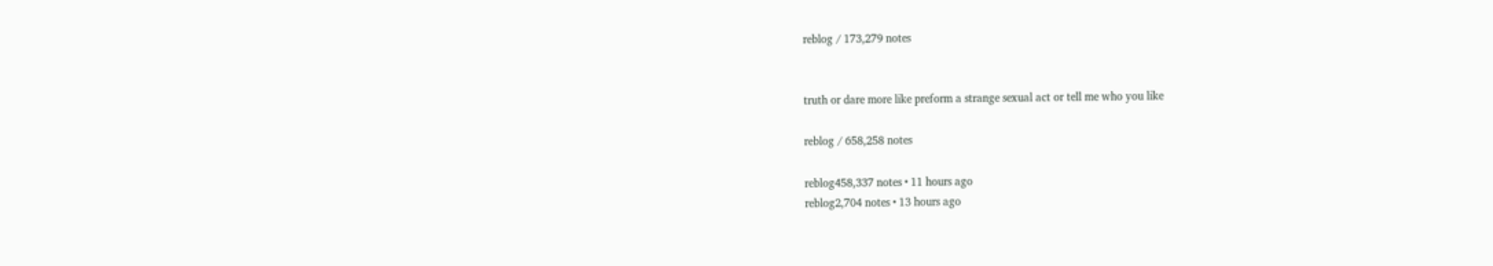reblog / 173,279 notes


truth or dare more like preform a strange sexual act or tell me who you like

reblog / 658,258 notes

reblog458,337 notes • 11 hours ago
reblog2,704 notes • 13 hours ago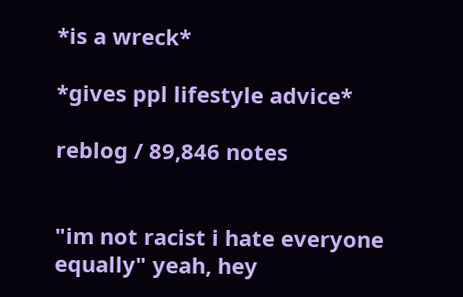*is a wreck*

*gives ppl lifestyle advice*

reblog / 89,846 notes


"im not racist i hate everyone equally" yeah, hey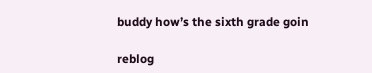buddy how’s the sixth grade goin

reblog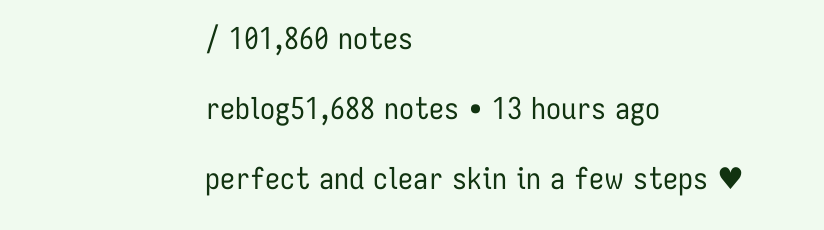/ 101,860 notes

reblog51,688 notes • 13 hours ago

perfect and clear skin in a few steps ♥